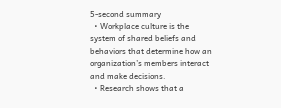5-second summary
  • Workplace culture is the system of shared beliefs and behaviors that determine how an organization’s members interact and make decisions.
  • Research shows that a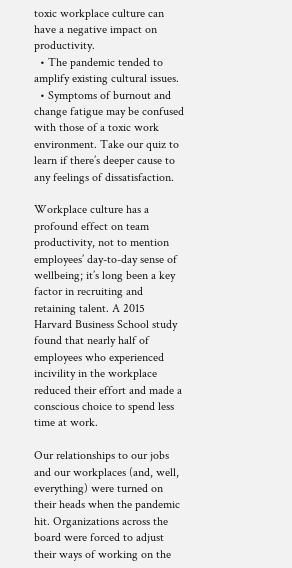toxic workplace culture can have a negative impact on productivity.
  • The pandemic tended to amplify existing cultural issues.
  • Symptoms of burnout and change fatigue may be confused with those of a toxic work environment. Take our quiz to learn if there’s deeper cause to any feelings of dissatisfaction.

Workplace culture has a profound effect on team productivity, not to mention employees’ day-to-day sense of wellbeing; it’s long been a key factor in recruiting and retaining talent. A 2015 Harvard Business School study found that nearly half of employees who experienced incivility in the workplace reduced their effort and made a conscious choice to spend less time at work.

Our relationships to our jobs and our workplaces (and, well, everything) were turned on their heads when the pandemic hit. Organizations across the board were forced to adjust their ways of working on the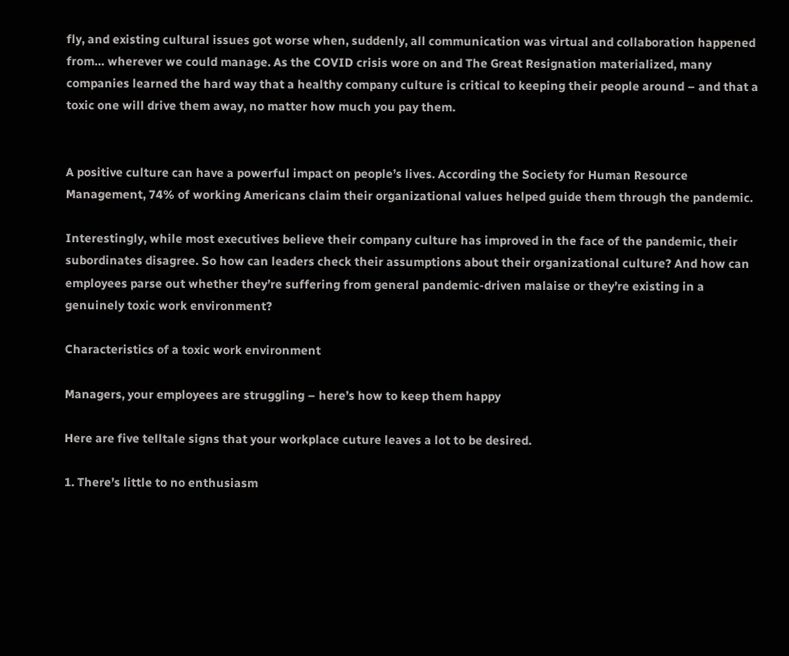fly, and existing cultural issues got worse when, suddenly, all communication was virtual and collaboration happened from… wherever we could manage. As the COVID crisis wore on and The Great Resignation materialized, many companies learned the hard way that a healthy company culture is critical to keeping their people around – and that a toxic one will drive them away, no matter how much you pay them.


A positive culture can have a powerful impact on people’s lives. According the Society for Human Resource Management, 74% of working Americans claim their organizational values helped guide them through the pandemic.

Interestingly, while most executives believe their company culture has improved in the face of the pandemic, their subordinates disagree. So how can leaders check their assumptions about their organizational culture? And how can employees parse out whether they’re suffering from general pandemic-driven malaise or they’re existing in a genuinely toxic work environment?

Characteristics of a toxic work environment

Managers, your employees are struggling – here’s how to keep them happy

Here are five telltale signs that your workplace cuture leaves a lot to be desired.

1. There’s little to no enthusiasm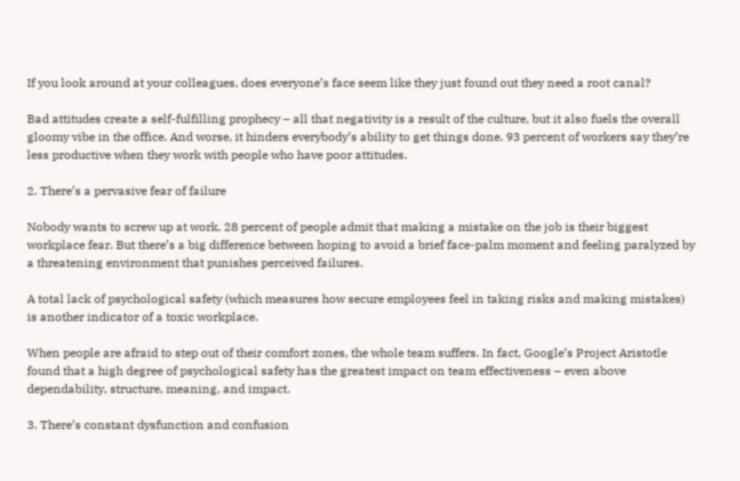If you look around at your colleagues, does everyone’s face seem like they just found out they need a root canal?

Bad attitudes create a self-fulfilling prophecy – all that negativity is a result of the culture, but it also fuels the overall gloomy vibe in the office. And worse, it hinders everybody’s ability to get things done. 93 percent of workers say they’re less productive when they work with people who have poor attitudes.

2. There’s a pervasive fear of failure

Nobody wants to screw up at work. 28 percent of people admit that making a mistake on the job is their biggest workplace fear. But there’s a big difference between hoping to avoid a brief face-palm moment and feeling paralyzed by a threatening environment that punishes perceived failures.

A total lack of psychological safety (which measures how secure employees feel in taking risks and making mistakes) is another indicator of a toxic workplace.

When people are afraid to step out of their comfort zones, the whole team suffers. In fact, Google’s Project Aristotle found that a high degree of psychological safety has the greatest impact on team effectiveness – even above dependability, structure, meaning, and impact.

3. There’s constant dysfunction and confusion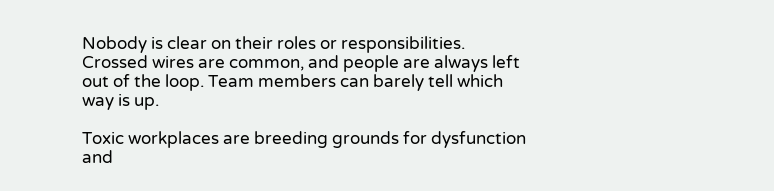Nobody is clear on their roles or responsibilities. Crossed wires are common, and people are always left out of the loop. Team members can barely tell which way is up.

Toxic workplaces are breeding grounds for dysfunction and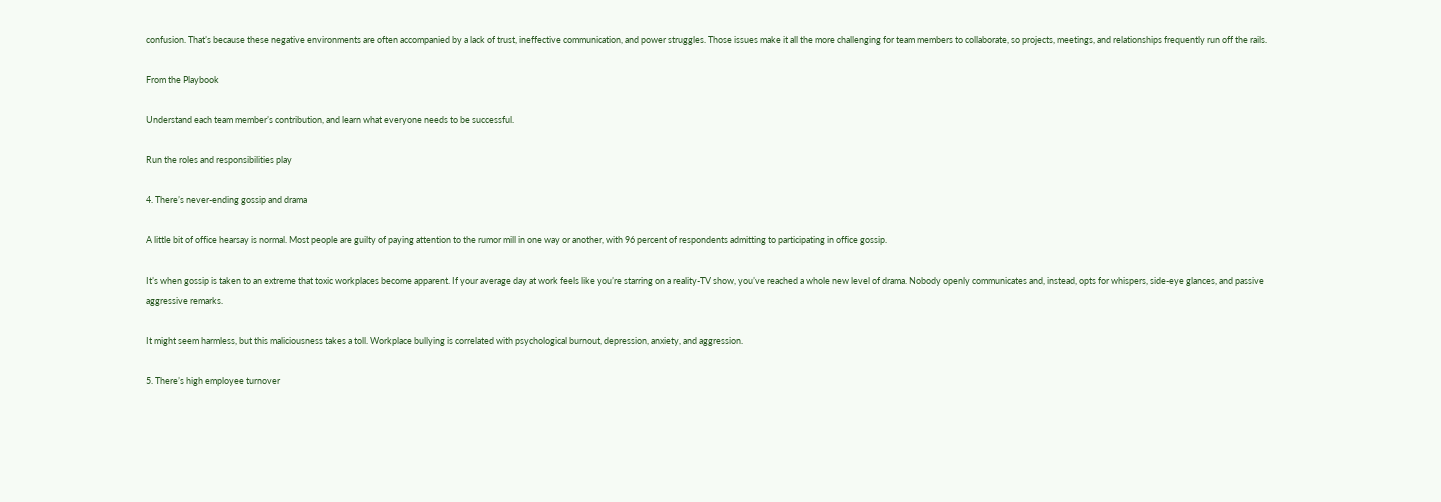confusion. That’s because these negative environments are often accompanied by a lack of trust, ineffective communication, and power struggles. Those issues make it all the more challenging for team members to collaborate, so projects, meetings, and relationships frequently run off the rails.

From the Playbook

Understand each team member’s contribution, and learn what everyone needs to be successful.

Run the roles and responsibilities play

4. There’s never-ending gossip and drama

A little bit of office hearsay is normal. Most people are guilty of paying attention to the rumor mill in one way or another, with 96 percent of respondents admitting to participating in office gossip.

It’s when gossip is taken to an extreme that toxic workplaces become apparent. If your average day at work feels like you’re starring on a reality-TV show, you’ve reached a whole new level of drama. Nobody openly communicates and, instead, opts for whispers, side-eye glances, and passive aggressive remarks.

It might seem harmless, but this maliciousness takes a toll. Workplace bullying is correlated with psychological burnout, depression, anxiety, and aggression.

5. There’s high employee turnover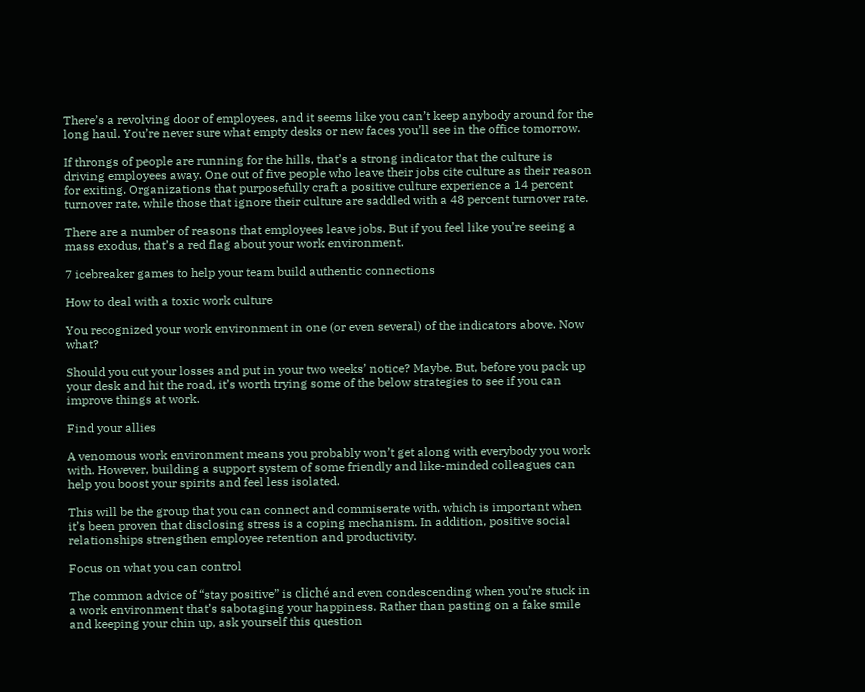There’s a revolving door of employees, and it seems like you can’t keep anybody around for the long haul. You’re never sure what empty desks or new faces you’ll see in the office tomorrow.

If throngs of people are running for the hills, that’s a strong indicator that the culture is driving employees away. One out of five people who leave their jobs cite culture as their reason for exiting. Organizations that purposefully craft a positive culture experience a 14 percent turnover rate, while those that ignore their culture are saddled with a 48 percent turnover rate.

There are a number of reasons that employees leave jobs. But if you feel like you’re seeing a mass exodus, that’s a red flag about your work environment.

7 icebreaker games to help your team build authentic connections

How to deal with a toxic work culture

You recognized your work environment in one (or even several) of the indicators above. Now what?

Should you cut your losses and put in your two weeks’ notice? Maybe. But, before you pack up your desk and hit the road, it’s worth trying some of the below strategies to see if you can improve things at work.

Find your allies

A venomous work environment means you probably won’t get along with everybody you work with. However, building a support system of some friendly and like-minded colleagues can help you boost your spirits and feel less isolated.

This will be the group that you can connect and commiserate with, which is important when it’s been proven that disclosing stress is a coping mechanism. In addition, positive social relationships strengthen employee retention and productivity.

Focus on what you can control

The common advice of “stay positive” is cliché and even condescending when you’re stuck in a work environment that’s sabotaging your happiness. Rather than pasting on a fake smile and keeping your chin up, ask yourself this question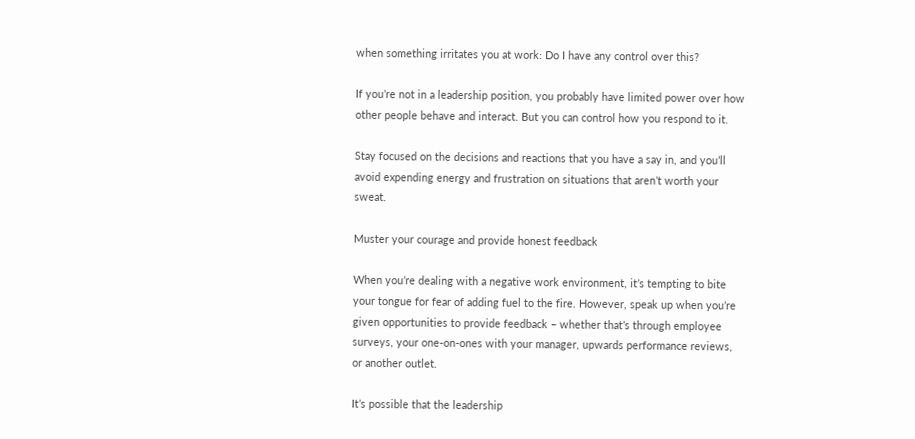when something irritates you at work: Do I have any control over this?

If you’re not in a leadership position, you probably have limited power over how other people behave and interact. But you can control how you respond to it.

Stay focused on the decisions and reactions that you have a say in, and you’ll avoid expending energy and frustration on situations that aren’t worth your sweat.

Muster your courage and provide honest feedback

When you’re dealing with a negative work environment, it’s tempting to bite your tongue for fear of adding fuel to the fire. However, speak up when you’re given opportunities to provide feedback – whether that’s through employee surveys, your one-on-ones with your manager, upwards performance reviews, or another outlet.

It’s possible that the leadership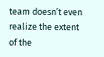team doesn’t even realize the extent of the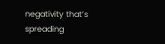negativity that’s spreading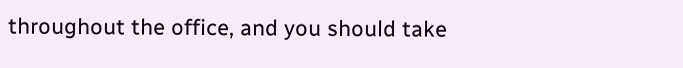throughout the office, and you should take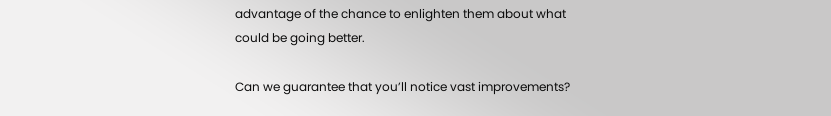advantage of the chance to enlighten them about what could be going better.

Can we guarantee that you’ll notice vast improvements?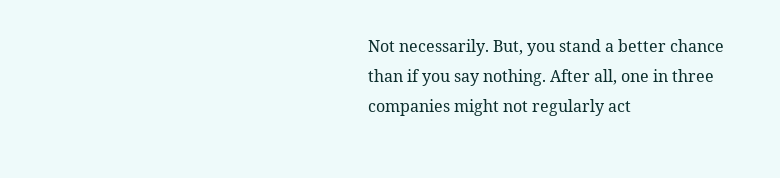Not necessarily. But, you stand a better chance than if you say nothing. After all, one in three companies might not regularly act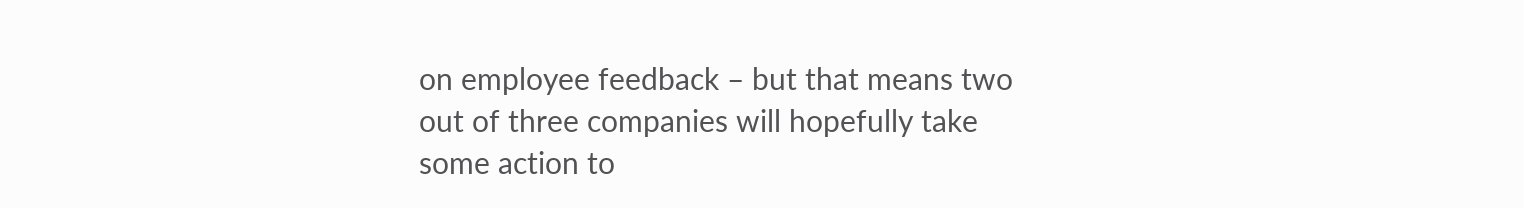on employee feedback – but that means two out of three companies will hopefully take some action to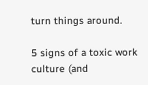turn things around.

5 signs of a toxic work culture (and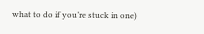what to do if you’re stuck in one)